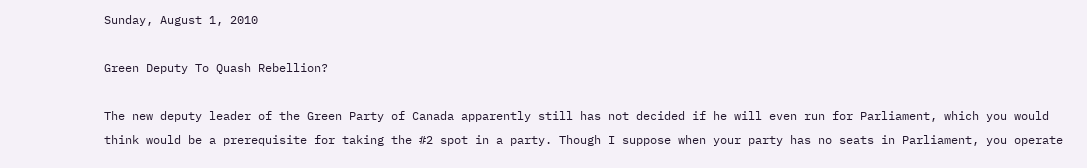Sunday, August 1, 2010

Green Deputy To Quash Rebellion?

The new deputy leader of the Green Party of Canada apparently still has not decided if he will even run for Parliament, which you would think would be a prerequisite for taking the #2 spot in a party. Though I suppose when your party has no seats in Parliament, you operate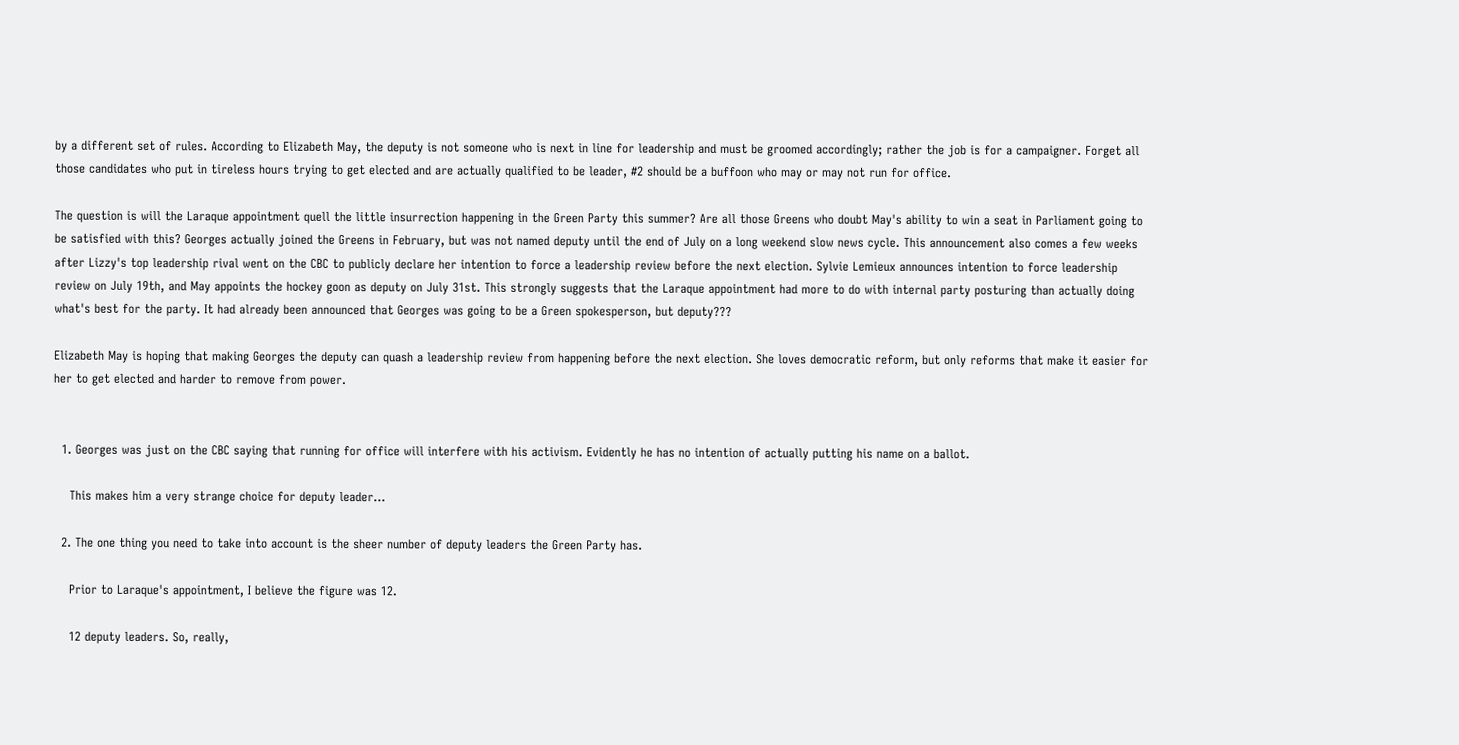by a different set of rules. According to Elizabeth May, the deputy is not someone who is next in line for leadership and must be groomed accordingly; rather the job is for a campaigner. Forget all those candidates who put in tireless hours trying to get elected and are actually qualified to be leader, #2 should be a buffoon who may or may not run for office.

The question is will the Laraque appointment quell the little insurrection happening in the Green Party this summer? Are all those Greens who doubt May's ability to win a seat in Parliament going to be satisfied with this? Georges actually joined the Greens in February, but was not named deputy until the end of July on a long weekend slow news cycle. This announcement also comes a few weeks after Lizzy's top leadership rival went on the CBC to publicly declare her intention to force a leadership review before the next election. Sylvie Lemieux announces intention to force leadership review on July 19th, and May appoints the hockey goon as deputy on July 31st. This strongly suggests that the Laraque appointment had more to do with internal party posturing than actually doing what's best for the party. It had already been announced that Georges was going to be a Green spokesperson, but deputy???

Elizabeth May is hoping that making Georges the deputy can quash a leadership review from happening before the next election. She loves democratic reform, but only reforms that make it easier for her to get elected and harder to remove from power.


  1. Georges was just on the CBC saying that running for office will interfere with his activism. Evidently he has no intention of actually putting his name on a ballot.

    This makes him a very strange choice for deputy leader...

  2. The one thing you need to take into account is the sheer number of deputy leaders the Green Party has.

    Prior to Laraque's appointment, I believe the figure was 12.

    12 deputy leaders. So, really,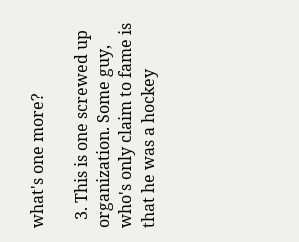what's one more?

  3. This is one screwed up organization. Some guy, who's only claim to fame is that he was a hockey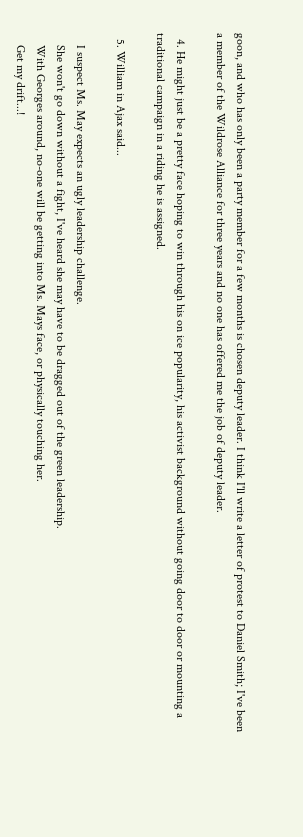goon, and who has only been a party member for a few months is chosen deputy leader. I think I'll write a letter of protest to Daniel Smith; I've been a member of the Wildrose Alliance for three years and no one has offered me the job of deputy leader.

  4. He might just be a pretty face hoping to win through his on ice popularity, his activist background without going door to door or mounting a traditional campaign in a riding he is assigned.

  5. William in Ajax said...

    I suspect Ms. May expects an ugly leadership challenge.
    She won't go down without a fight, I've heard she may have to be dragged out of the green leadership.
    With Georges around, no-one will be getting into Ms. Mays face, or physically touching her.
    Get my drift...!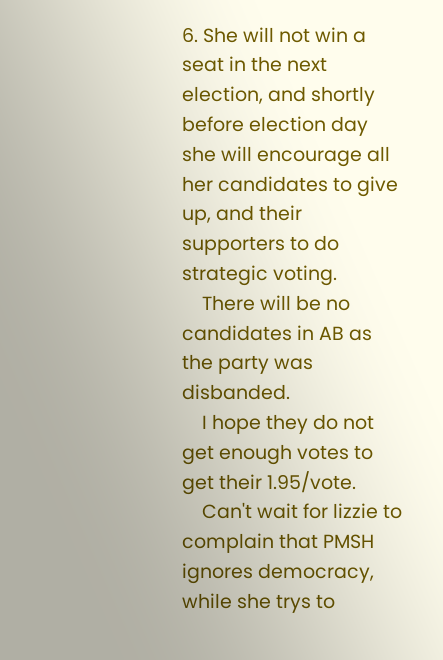6. She will not win a seat in the next election, and shortly before election day she will encourage all her candidates to give up, and their supporters to do strategic voting.
    There will be no candidates in AB as the party was disbanded.
    I hope they do not get enough votes to get their 1.95/vote.
    Can't wait for lizzie to complain that PMSH ignores democracy, while she trys to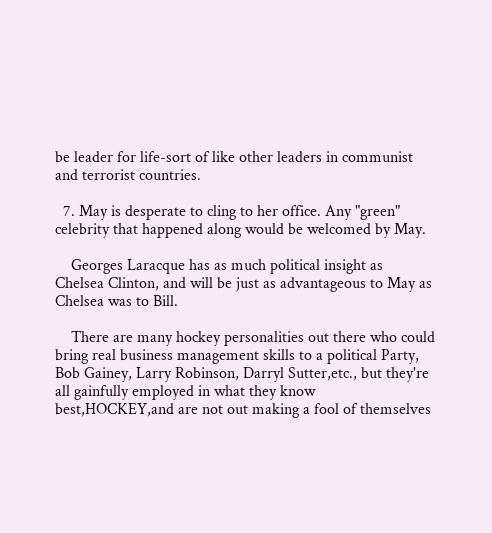be leader for life-sort of like other leaders in communist and terrorist countries.

  7. May is desperate to cling to her office. Any "green" celebrity that happened along would be welcomed by May.

    Georges Laracque has as much political insight as Chelsea Clinton, and will be just as advantageous to May as Chelsea was to Bill.

    There are many hockey personalities out there who could bring real business management skills to a political Party, Bob Gainey, Larry Robinson, Darryl Sutter,etc., but they're all gainfully employed in what they know best,HOCKEY,and are not out making a fool of themselves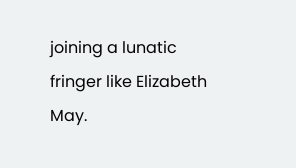joining a lunatic fringer like Elizabeth May.